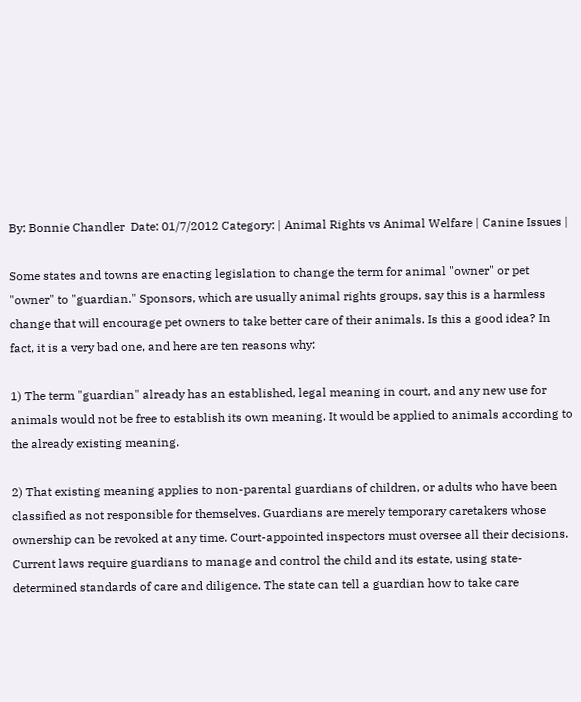By: Bonnie Chandler  Date: 01/7/2012 Category: | Animal Rights vs Animal Welfare | Canine Issues |

Some states and towns are enacting legislation to change the term for animal "owner" or pet "owner" to "guardian." Sponsors, which are usually animal rights groups, say this is a harmless change that will encourage pet owners to take better care of their animals. Is this a good idea? In fact, it is a very bad one, and here are ten reasons why:

1) The term "guardian" already has an established, legal meaning in court, and any new use for animals would not be free to establish its own meaning. It would be applied to animals according to the already existing meaning.

2) That existing meaning applies to non-parental guardians of children, or adults who have been classified as not responsible for themselves. Guardians are merely temporary caretakers whose ownership can be revoked at any time. Court-appointed inspectors must oversee all their decisions. Current laws require guardians to manage and control the child and its estate, using state-determined standards of care and diligence. The state can tell a guardian how to take care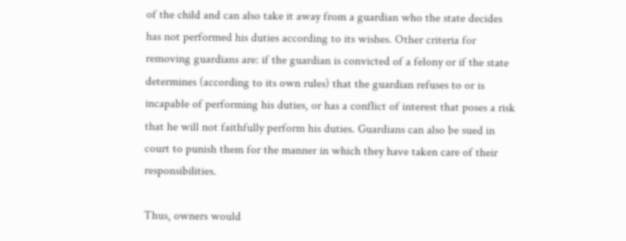of the child and can also take it away from a guardian who the state decides has not performed his duties according to its wishes. Other criteria for removing guardians are: if the guardian is convicted of a felony or if the state determines (according to its own rules) that the guardian refuses to or is incapable of performing his duties, or has a conflict of interest that poses a risk that he will not faithfully perform his duties. Guardians can also be sued in court to punish them for the manner in which they have taken care of their responsibilities.

Thus, owners would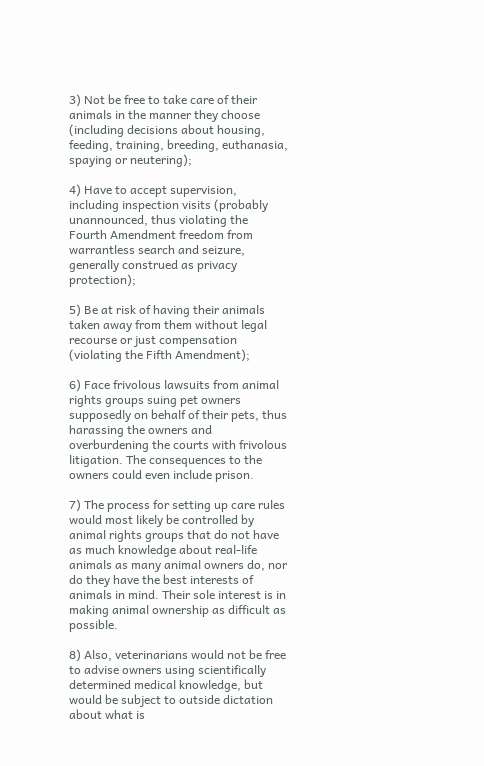3) Not be free to take care of their animals in the manner they choose (including decisions about housing, feeding, training, breeding, euthanasia, spaying or neutering);

4) Have to accept supervision, including inspection visits (probably unannounced, thus violating the Fourth Amendment freedom from warrantless search and seizure, generally construed as privacy protection);

5) Be at risk of having their animals taken away from them without legal recourse or just compensation (violating the Fifth Amendment);

6) Face frivolous lawsuits from animal rights groups suing pet owners supposedly on behalf of their pets, thus harassing the owners and overburdening the courts with frivolous litigation. The consequences to the owners could even include prison.

7) The process for setting up care rules would most likely be controlled by animal rights groups that do not have as much knowledge about real-life animals as many animal owners do, nor do they have the best interests of animals in mind. Their sole interest is in making animal ownership as difficult as possible.

8) Also, veterinarians would not be free to advise owners using scientifically determined medical knowledge, but would be subject to outside dictation about what is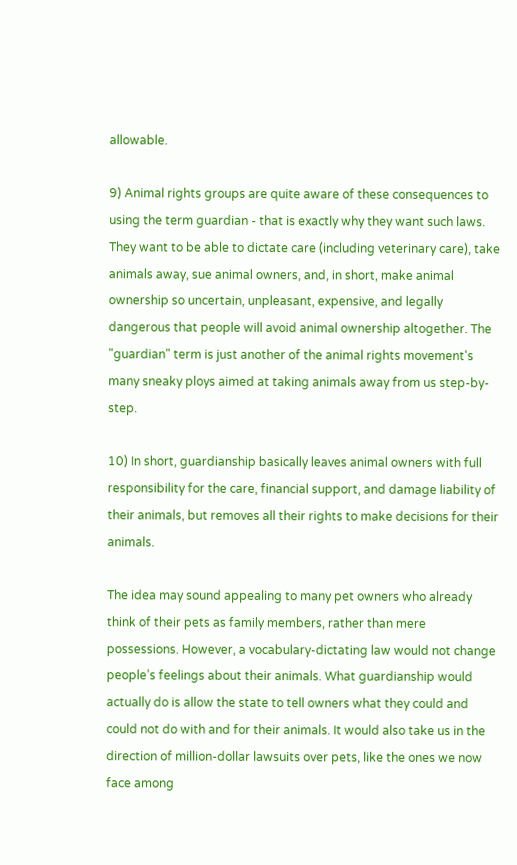allowable.

9) Animal rights groups are quite aware of these consequences to using the term guardian - that is exactly why they want such laws. They want to be able to dictate care (including veterinary care), take animals away, sue animal owners, and, in short, make animal ownership so uncertain, unpleasant, expensive, and legally dangerous that people will avoid animal ownership altogether. The "guardian" term is just another of the animal rights movement's many sneaky ploys aimed at taking animals away from us step-by-step.

10) In short, guardianship basically leaves animal owners with full responsibility for the care, financial support, and damage liability of their animals, but removes all their rights to make decisions for their animals.

The idea may sound appealing to many pet owners who already think of their pets as family members, rather than mere possessions. However, a vocabulary-dictating law would not change people’s feelings about their animals. What guardianship would actually do is allow the state to tell owners what they could and could not do with and for their animals. It would also take us in the direction of million-dollar lawsuits over pets, like the ones we now face among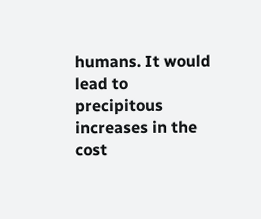humans. It would lead to precipitous increases in the cost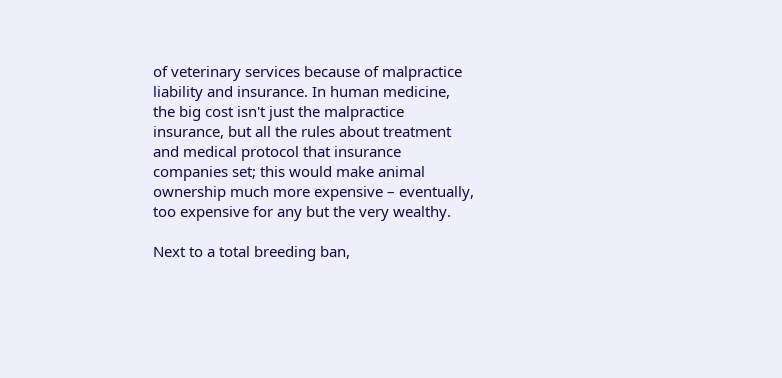of veterinary services because of malpractice liability and insurance. In human medicine, the big cost isn't just the malpractice insurance, but all the rules about treatment and medical protocol that insurance companies set; this would make animal ownership much more expensive – eventually, too expensive for any but the very wealthy.

Next to a total breeding ban,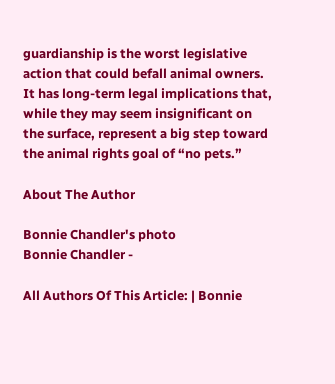guardianship is the worst legislative action that could befall animal owners. It has long-term legal implications that, while they may seem insignificant on the surface, represent a big step toward the animal rights goal of “no pets.”

About The Author

Bonnie Chandler's photo
Bonnie Chandler -

All Authors Of This Article: | Bonnie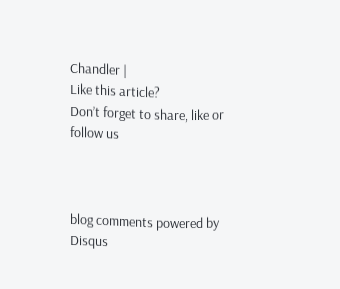Chandler |
Like this article?
Don’t forget to share, like or follow us



blog comments powered by Disqus